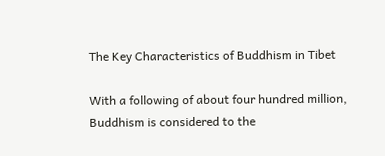The Key Characteristics of Buddhism in Tibet

With a following of about four hundred million, Buddhism is considered to the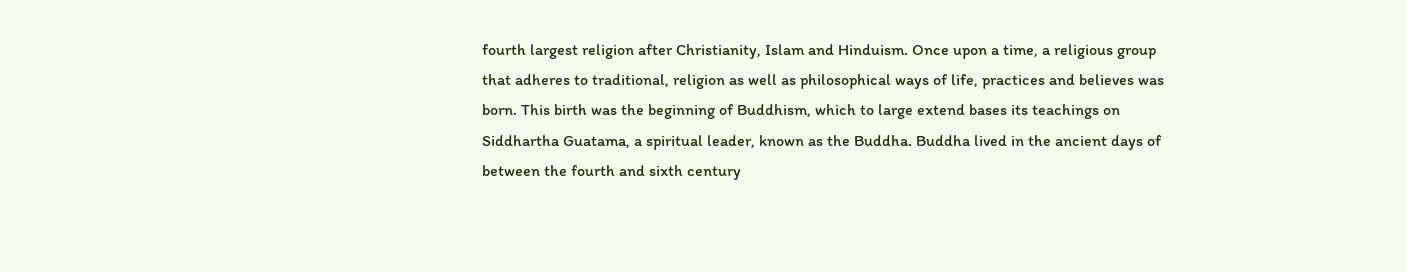fourth largest religion after Christianity, Islam and Hinduism. Once upon a time, a religious group that adheres to traditional, religion as well as philosophical ways of life, practices and believes was born. This birth was the beginning of Buddhism, which to large extend bases its teachings on Siddhartha Guatama, a spiritual leader, known as the Buddha. Buddha lived in the ancient days of between the fourth and sixth century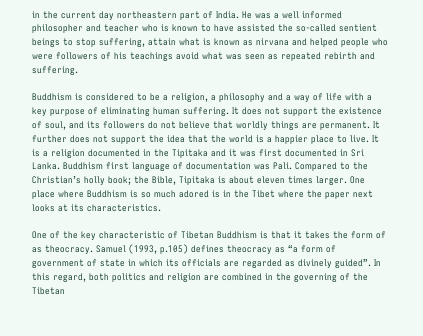in the current day northeastern part of India. He was a well informed philosopher and teacher who is known to have assisted the so-called sentient beings to stop suffering, attain what is known as nirvana and helped people who were followers of his teachings avoid what was seen as repeated rebirth and suffering.

Buddhism is considered to be a religion, a philosophy and a way of life with a key purpose of eliminating human suffering. It does not support the existence of soul, and its followers do not believe that worldly things are permanent. It further does not support the idea that the world is a happier place to live. It is a religion documented in the Tipitaka and it was first documented in Sri Lanka. Buddhism first language of documentation was Pali. Compared to the Christian’s holly book; the Bible, Tipitaka is about eleven times larger. One place where Buddhism is so much adored is in the Tibet where the paper next looks at its characteristics.

One of the key characteristic of Tibetan Buddhism is that it takes the form of as theocracy. Samuel (1993, p.105) defines theocracy as “a form of government of state in which its officials are regarded as divinely guided”. In this regard, both politics and religion are combined in the governing of the Tibetan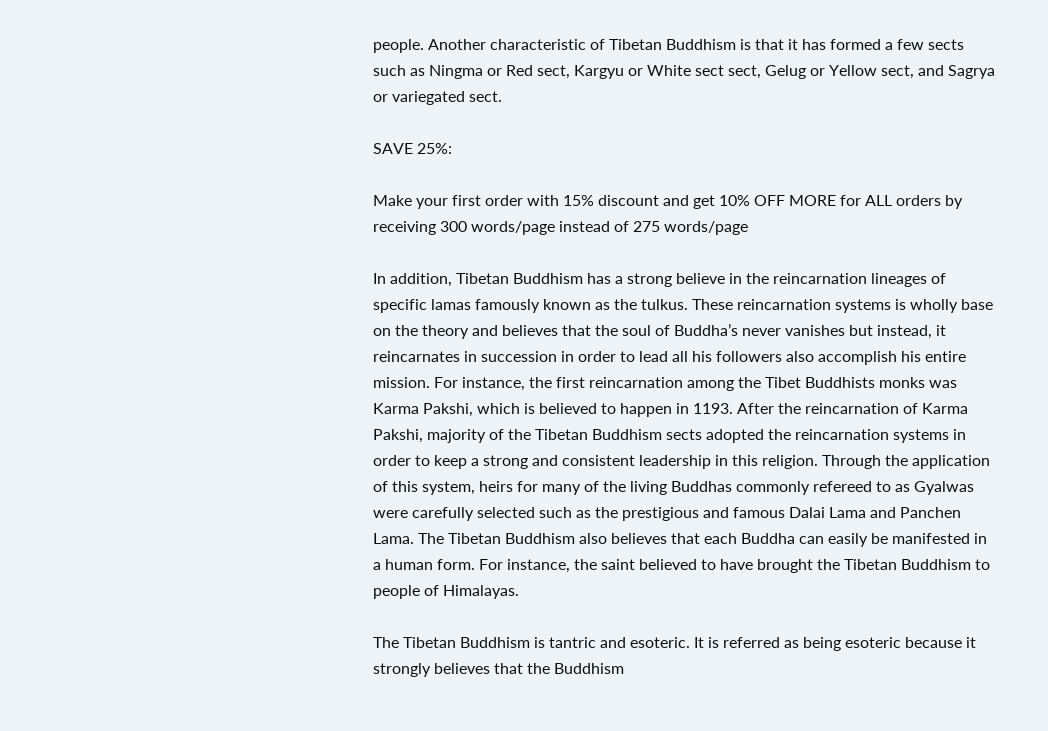people. Another characteristic of Tibetan Buddhism is that it has formed a few sects such as Ningma or Red sect, Kargyu or White sect sect, Gelug or Yellow sect, and Sagrya or variegated sect.

SAVE 25%:

Make your first order with 15% discount and get 10% OFF MORE for ALL orders by receiving 300 words/page instead of 275 words/page

In addition, Tibetan Buddhism has a strong believe in the reincarnation lineages of specific lamas famously known as the tulkus. These reincarnation systems is wholly base on the theory and believes that the soul of Buddha’s never vanishes but instead, it reincarnates in succession in order to lead all his followers also accomplish his entire mission. For instance, the first reincarnation among the Tibet Buddhists monks was Karma Pakshi, which is believed to happen in 1193. After the reincarnation of Karma Pakshi, majority of the Tibetan Buddhism sects adopted the reincarnation systems in order to keep a strong and consistent leadership in this religion. Through the application of this system, heirs for many of the living Buddhas commonly refereed to as Gyalwas were carefully selected such as the prestigious and famous Dalai Lama and Panchen Lama. The Tibetan Buddhism also believes that each Buddha can easily be manifested in a human form. For instance, the saint believed to have brought the Tibetan Buddhism to people of Himalayas.

The Tibetan Buddhism is tantric and esoteric. It is referred as being esoteric because it strongly believes that the Buddhism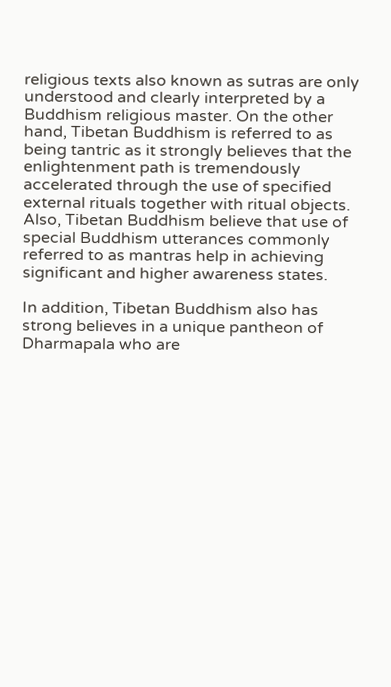religious texts also known as sutras are only understood and clearly interpreted by a Buddhism religious master. On the other hand, Tibetan Buddhism is referred to as being tantric as it strongly believes that the enlightenment path is tremendously accelerated through the use of specified external rituals together with ritual objects. Also, Tibetan Buddhism believe that use of special Buddhism utterances commonly referred to as mantras help in achieving significant and higher awareness states.

In addition, Tibetan Buddhism also has strong believes in a unique pantheon of Dharmapala who are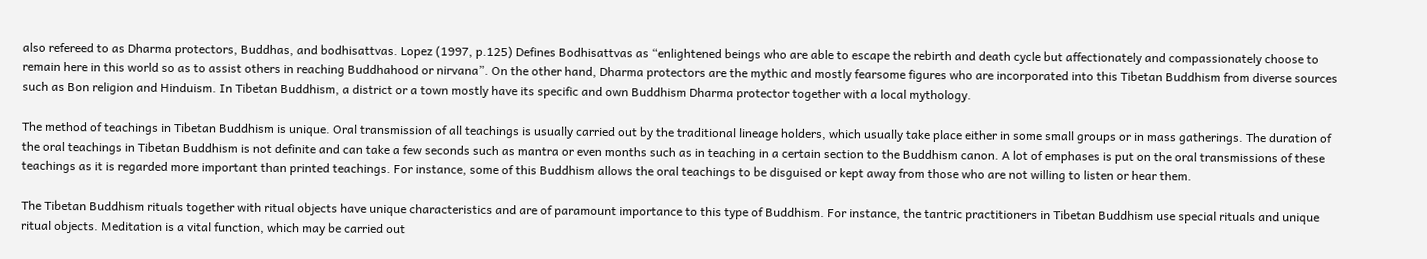also refereed to as Dharma protectors, Buddhas, and bodhisattvas. Lopez (1997, p.125) Defines Bodhisattvas as “enlightened beings who are able to escape the rebirth and death cycle but affectionately and compassionately choose to remain here in this world so as to assist others in reaching Buddhahood or nirvana”. On the other hand, Dharma protectors are the mythic and mostly fearsome figures who are incorporated into this Tibetan Buddhism from diverse sources such as Bon religion and Hinduism. In Tibetan Buddhism, a district or a town mostly have its specific and own Buddhism Dharma protector together with a local mythology.

The method of teachings in Tibetan Buddhism is unique. Oral transmission of all teachings is usually carried out by the traditional lineage holders, which usually take place either in some small groups or in mass gatherings. The duration of the oral teachings in Tibetan Buddhism is not definite and can take a few seconds such as mantra or even months such as in teaching in a certain section to the Buddhism canon. A lot of emphases is put on the oral transmissions of these teachings as it is regarded more important than printed teachings. For instance, some of this Buddhism allows the oral teachings to be disguised or kept away from those who are not willing to listen or hear them.

The Tibetan Buddhism rituals together with ritual objects have unique characteristics and are of paramount importance to this type of Buddhism. For instance, the tantric practitioners in Tibetan Buddhism use special rituals and unique ritual objects. Meditation is a vital function, which may be carried out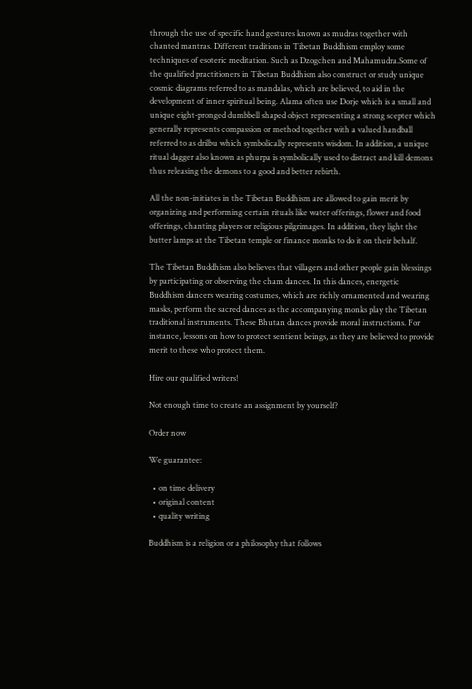through the use of specific hand gestures known as mudras together with chanted mantras. Different traditions in Tibetan Buddhism employ some techniques of esoteric meditation. Such as Dzogchen and Mahamudra.Some of the qualified practitioners in Tibetan Buddhism also construct or study unique cosmic diagrams referred to as mandalas, which are believed, to aid in the development of inner spiritual being. Alama often use Dorje which is a small and unique eight-pronged dumbbell shaped object representing a strong scepter which generally represents compassion or method together with a valued handball referred to as drilbu which symbolically represents wisdom. In addition, a unique ritual dagger also known as phurpa is symbolically used to distract and kill demons thus releasing the demons to a good and better rebirth.

All the non-initiates in the Tibetan Buddhism are allowed to gain merit by organizing and performing certain rituals like water offerings, flower and food offerings, chanting players or religious pilgrimages. In addition, they light the butter lamps at the Tibetan temple or finance monks to do it on their behalf.

The Tibetan Buddhism also believes that villagers and other people gain blessings by participating or observing the cham dances. In this dances, energetic Buddhism dancers wearing costumes, which are richly ornamented and wearing masks, perform the sacred dances as the accompanying monks play the Tibetan traditional instruments. These Bhutan dances provide moral instructions. For instance, lessons on how to protect sentient beings, as they are believed to provide merit to these who protect them.

Hire our qualified writers!

Not enough time to create an assignment by yourself?

Order now

We guarantee:

  • on time delivery
  • original content
  • quality writing

Buddhism is a religion or a philosophy that follows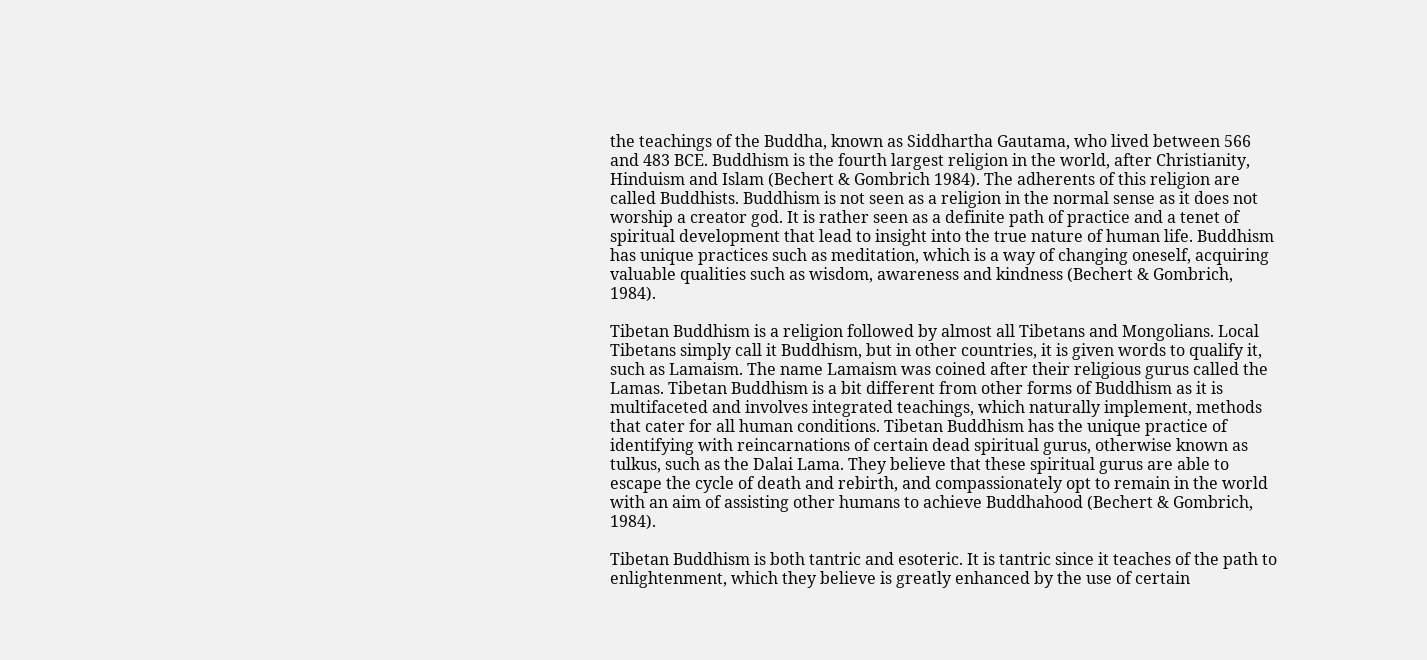the teachings of the Buddha, known as Siddhartha Gautama, who lived between 566 and 483 BCE. Buddhism is the fourth largest religion in the world, after Christianity, Hinduism and Islam (Bechert & Gombrich 1984). The adherents of this religion are called Buddhists. Buddhism is not seen as a religion in the normal sense as it does not worship a creator god. It is rather seen as a definite path of practice and a tenet of spiritual development that lead to insight into the true nature of human life. Buddhism has unique practices such as meditation, which is a way of changing oneself, acquiring valuable qualities such as wisdom, awareness and kindness (Bechert & Gombrich, 1984).

Tibetan Buddhism is a religion followed by almost all Tibetans and Mongolians. Local Tibetans simply call it Buddhism, but in other countries, it is given words to qualify it, such as Lamaism. The name Lamaism was coined after their religious gurus called the Lamas. Tibetan Buddhism is a bit different from other forms of Buddhism as it is multifaceted and involves integrated teachings, which naturally implement, methods that cater for all human conditions. Tibetan Buddhism has the unique practice of identifying with reincarnations of certain dead spiritual gurus, otherwise known as tulkus, such as the Dalai Lama. They believe that these spiritual gurus are able to escape the cycle of death and rebirth, and compassionately opt to remain in the world with an aim of assisting other humans to achieve Buddhahood (Bechert & Gombrich, 1984).

Tibetan Buddhism is both tantric and esoteric. It is tantric since it teaches of the path to enlightenment, which they believe is greatly enhanced by the use of certain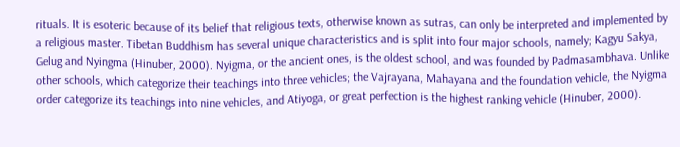rituals. It is esoteric because of its belief that religious texts, otherwise known as sutras, can only be interpreted and implemented by a religious master. Tibetan Buddhism has several unique characteristics and is split into four major schools, namely; Kagyu Sakya, Gelug and Nyingma (Hinuber, 2000). Nyigma, or the ancient ones, is the oldest school, and was founded by Padmasambhava. Unlike other schools, which categorize their teachings into three vehicles; the Vajrayana, Mahayana and the foundation vehicle, the Nyigma order categorize its teachings into nine vehicles, and Atiyoga, or great perfection is the highest ranking vehicle (Hinuber, 2000).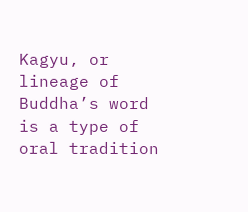Kagyu, or lineage of Buddha’s word is a type of oral tradition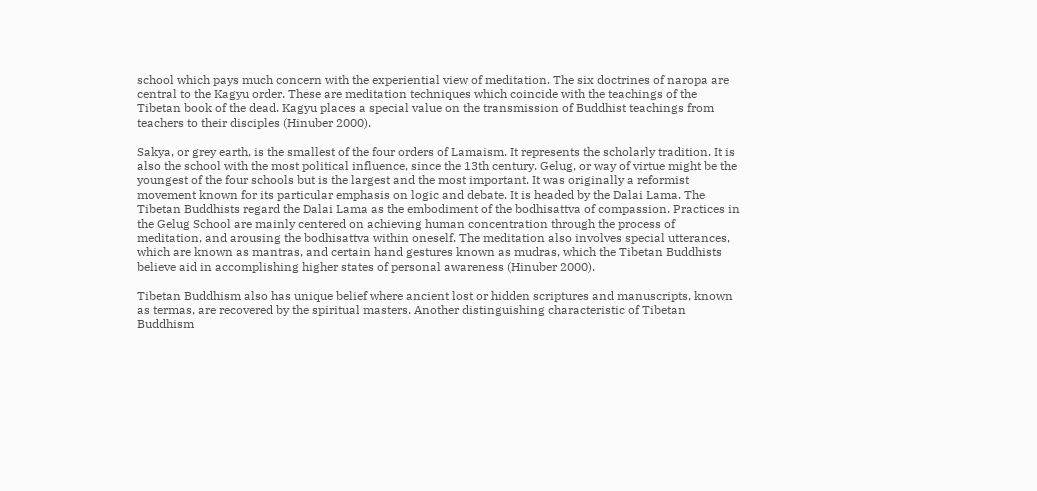school which pays much concern with the experiential view of meditation. The six doctrines of naropa are central to the Kagyu order. These are meditation techniques which coincide with the teachings of the Tibetan book of the dead. Kagyu places a special value on the transmission of Buddhist teachings from teachers to their disciples (Hinuber 2000).

Sakya, or grey earth, is the smallest of the four orders of Lamaism. It represents the scholarly tradition. It is also the school with the most political influence, since the 13th century. Gelug, or way of virtue might be the youngest of the four schools but is the largest and the most important. It was originally a reformist movement known for its particular emphasis on logic and debate. It is headed by the Dalai Lama. The Tibetan Buddhists regard the Dalai Lama as the embodiment of the bodhisattva of compassion. Practices in the Gelug School are mainly centered on achieving human concentration through the process of meditation, and arousing the bodhisattva within oneself. The meditation also involves special utterances, which are known as mantras, and certain hand gestures known as mudras, which the Tibetan Buddhists believe aid in accomplishing higher states of personal awareness (Hinuber 2000).

Tibetan Buddhism also has unique belief where ancient lost or hidden scriptures and manuscripts, known as termas, are recovered by the spiritual masters. Another distinguishing characteristic of Tibetan Buddhism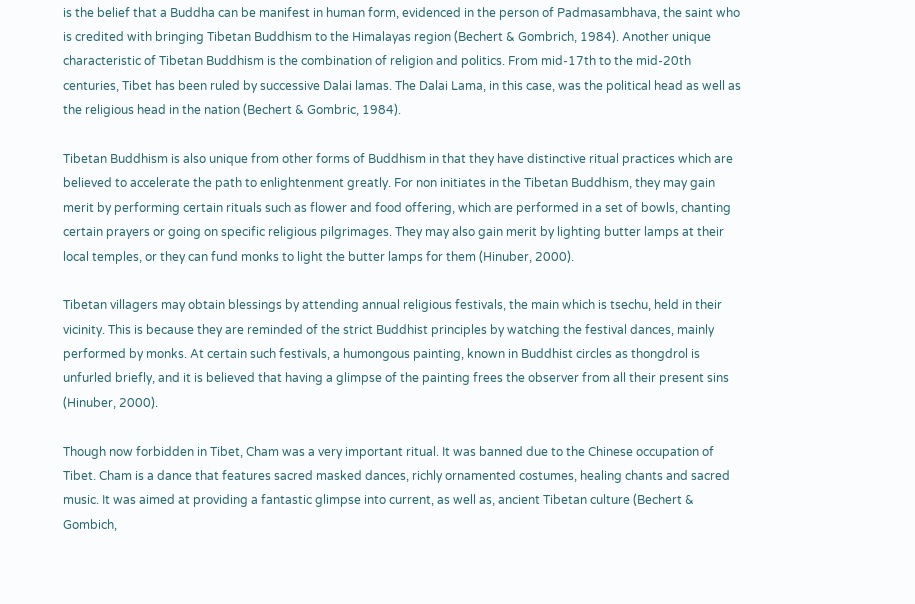is the belief that a Buddha can be manifest in human form, evidenced in the person of Padmasambhava, the saint who is credited with bringing Tibetan Buddhism to the Himalayas region (Bechert & Gombrich, 1984). Another unique characteristic of Tibetan Buddhism is the combination of religion and politics. From mid-17th to the mid-20th centuries, Tibet has been ruled by successive Dalai lamas. The Dalai Lama, in this case, was the political head as well as the religious head in the nation (Bechert & Gombric, 1984).

Tibetan Buddhism is also unique from other forms of Buddhism in that they have distinctive ritual practices which are believed to accelerate the path to enlightenment greatly. For non initiates in the Tibetan Buddhism, they may gain merit by performing certain rituals such as flower and food offering, which are performed in a set of bowls, chanting certain prayers or going on specific religious pilgrimages. They may also gain merit by lighting butter lamps at their local temples, or they can fund monks to light the butter lamps for them (Hinuber, 2000).

Tibetan villagers may obtain blessings by attending annual religious festivals, the main which is tsechu, held in their vicinity. This is because they are reminded of the strict Buddhist principles by watching the festival dances, mainly performed by monks. At certain such festivals, a humongous painting, known in Buddhist circles as thongdrol is unfurled briefly, and it is believed that having a glimpse of the painting frees the observer from all their present sins (Hinuber, 2000).

Though now forbidden in Tibet, Cham was a very important ritual. It was banned due to the Chinese occupation of Tibet. Cham is a dance that features sacred masked dances, richly ornamented costumes, healing chants and sacred music. It was aimed at providing a fantastic glimpse into current, as well as, ancient Tibetan culture (Bechert & Gombich,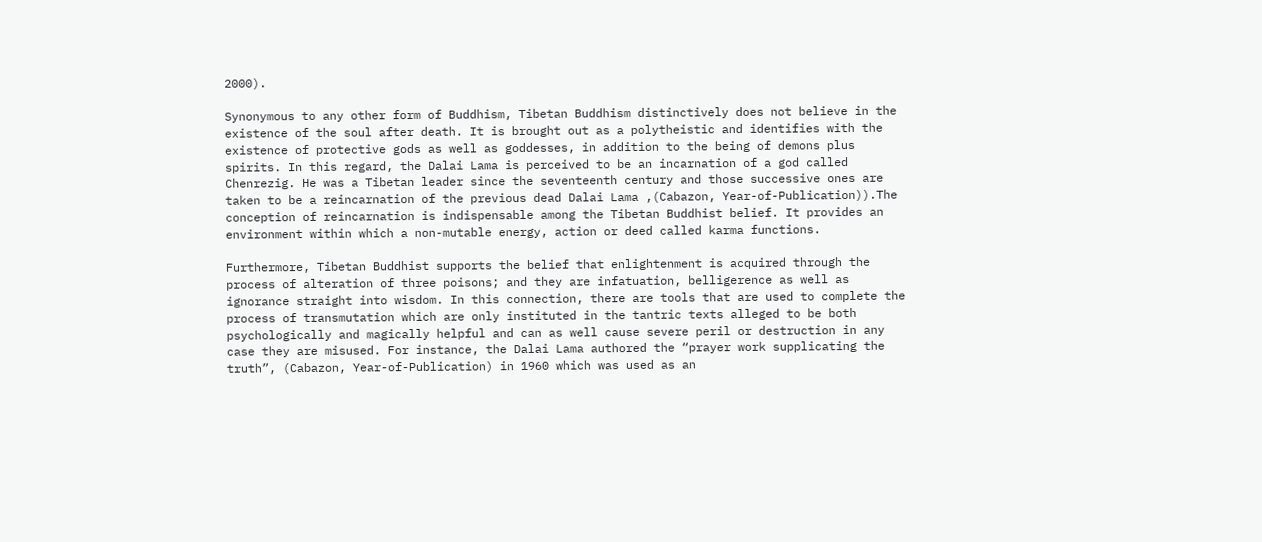2000).

Synonymous to any other form of Buddhism, Tibetan Buddhism distinctively does not believe in the existence of the soul after death. It is brought out as a polytheistic and identifies with the existence of protective gods as well as goddesses, in addition to the being of demons plus spirits. In this regard, the Dalai Lama is perceived to be an incarnation of a god called Chenrezig. He was a Tibetan leader since the seventeenth century and those successive ones are taken to be a reincarnation of the previous dead Dalai Lama ,(Cabazon, Year-of-Publication)).The conception of reincarnation is indispensable among the Tibetan Buddhist belief. It provides an environment within which a non-mutable energy, action or deed called karma functions.

Furthermore, Tibetan Buddhist supports the belief that enlightenment is acquired through the process of alteration of three poisons; and they are infatuation, belligerence as well as ignorance straight into wisdom. In this connection, there are tools that are used to complete the process of transmutation which are only instituted in the tantric texts alleged to be both psychologically and magically helpful and can as well cause severe peril or destruction in any case they are misused. For instance, the Dalai Lama authored the “prayer work supplicating the truth”, (Cabazon, Year-of-Publication) in 1960 which was used as an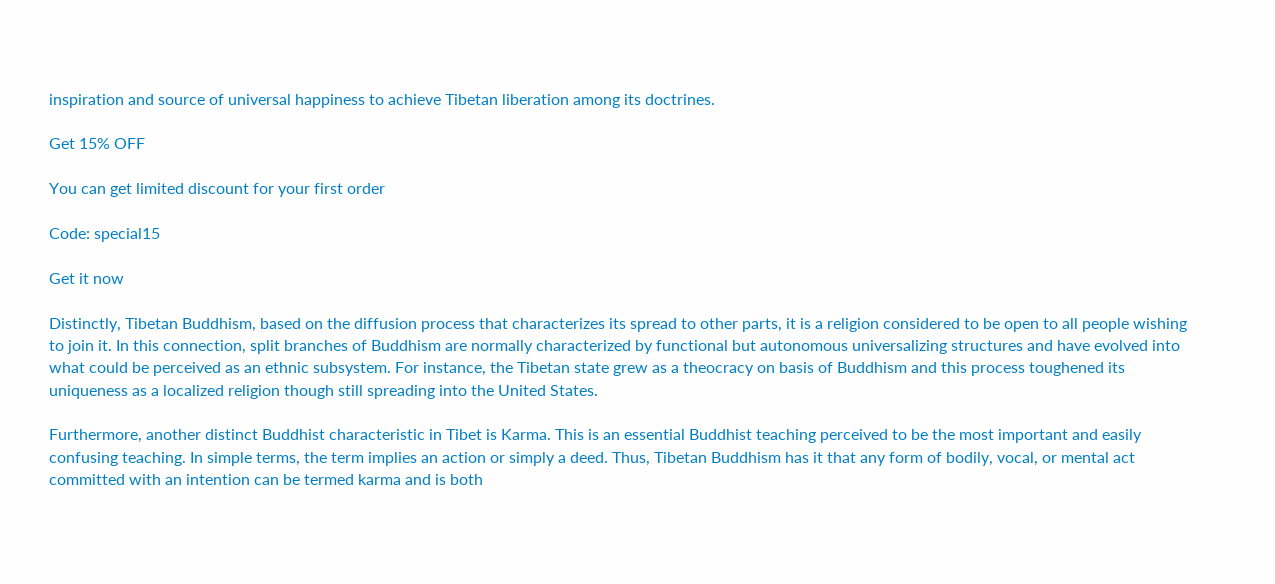inspiration and source of universal happiness to achieve Tibetan liberation among its doctrines.

Get 15% OFF

You can get limited discount for your first order

Code: special15

Get it now

Distinctly, Tibetan Buddhism, based on the diffusion process that characterizes its spread to other parts, it is a religion considered to be open to all people wishing to join it. In this connection, split branches of Buddhism are normally characterized by functional but autonomous universalizing structures and have evolved into what could be perceived as an ethnic subsystem. For instance, the Tibetan state grew as a theocracy on basis of Buddhism and this process toughened its uniqueness as a localized religion though still spreading into the United States.

Furthermore, another distinct Buddhist characteristic in Tibet is Karma. This is an essential Buddhist teaching perceived to be the most important and easily confusing teaching. In simple terms, the term implies an action or simply a deed. Thus, Tibetan Buddhism has it that any form of bodily, vocal, or mental act committed with an intention can be termed karma and is both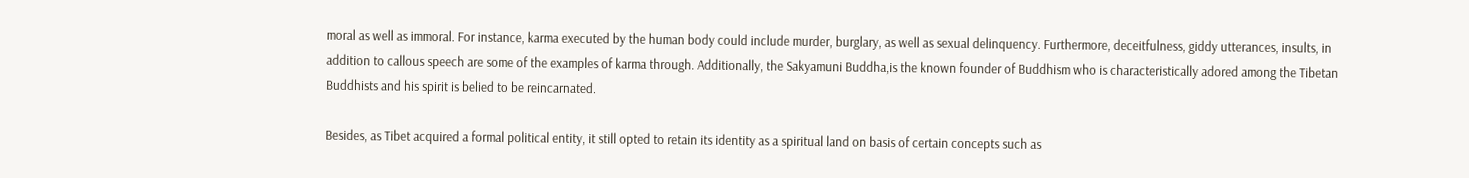moral as well as immoral. For instance, karma executed by the human body could include murder, burglary, as well as sexual delinquency. Furthermore, deceitfulness, giddy utterances, insults, in addition to callous speech are some of the examples of karma through. Additionally, the Sakyamuni Buddha,is the known founder of Buddhism who is characteristically adored among the Tibetan Buddhists and his spirit is belied to be reincarnated.

Besides, as Tibet acquired a formal political entity, it still opted to retain its identity as a spiritual land on basis of certain concepts such as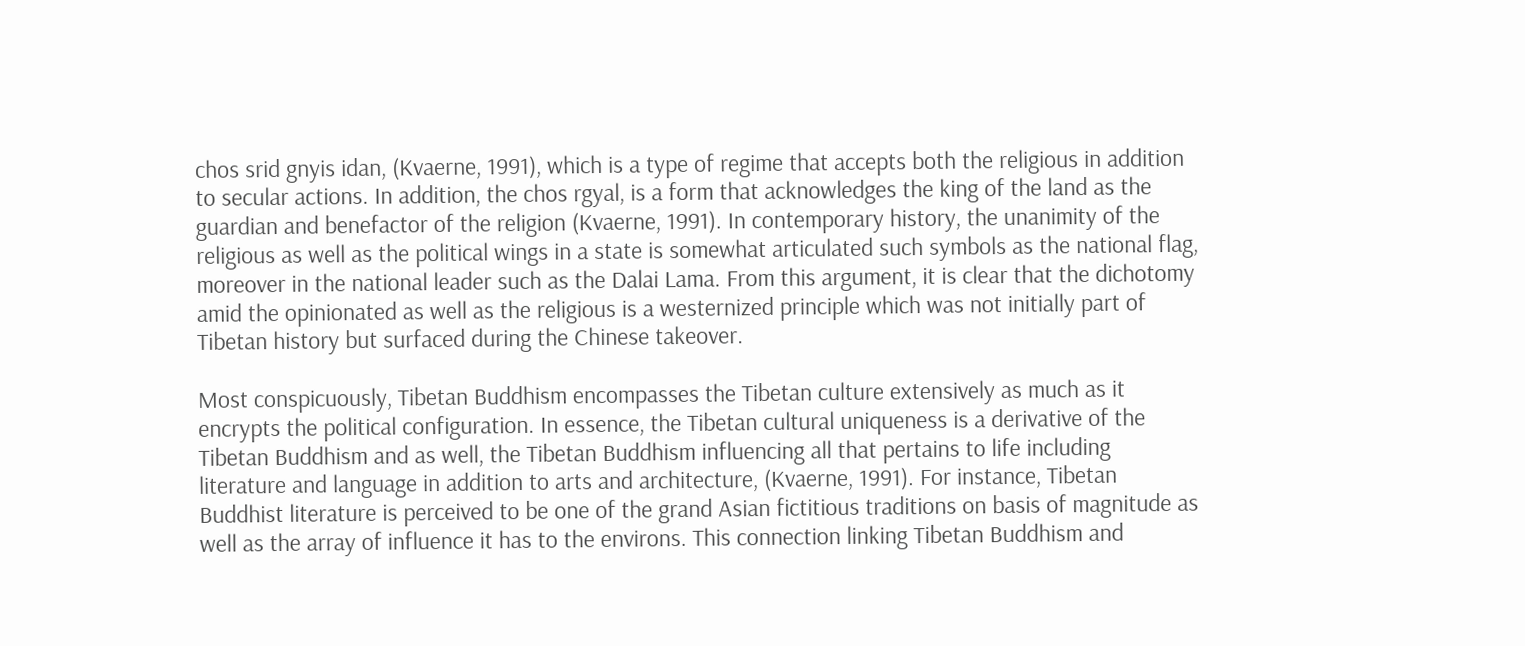chos srid gnyis idan, (Kvaerne, 1991), which is a type of regime that accepts both the religious in addition to secular actions. In addition, the chos rgyal, is a form that acknowledges the king of the land as the guardian and benefactor of the religion (Kvaerne, 1991). In contemporary history, the unanimity of the religious as well as the political wings in a state is somewhat articulated such symbols as the national flag, moreover in the national leader such as the Dalai Lama. From this argument, it is clear that the dichotomy amid the opinionated as well as the religious is a westernized principle which was not initially part of Tibetan history but surfaced during the Chinese takeover.

Most conspicuously, Tibetan Buddhism encompasses the Tibetan culture extensively as much as it encrypts the political configuration. In essence, the Tibetan cultural uniqueness is a derivative of the Tibetan Buddhism and as well, the Tibetan Buddhism influencing all that pertains to life including literature and language in addition to arts and architecture, (Kvaerne, 1991). For instance, Tibetan Buddhist literature is perceived to be one of the grand Asian fictitious traditions on basis of magnitude as well as the array of influence it has to the environs. This connection linking Tibetan Buddhism and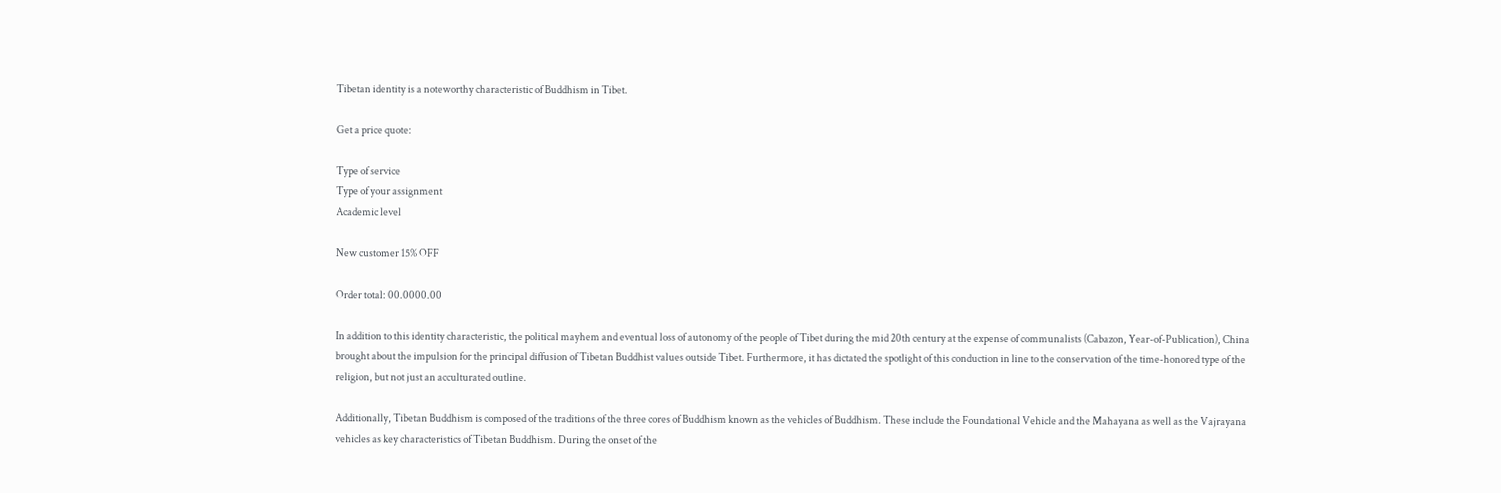Tibetan identity is a noteworthy characteristic of Buddhism in Tibet.

Get a price quote:

Type of service
Type of your assignment
Academic level

New customer 15% OFF

Order total: 00.0000.00

In addition to this identity characteristic, the political mayhem and eventual loss of autonomy of the people of Tibet during the mid 20th century at the expense of communalists (Cabazon, Year-of-Publication), China brought about the impulsion for the principal diffusion of Tibetan Buddhist values outside Tibet. Furthermore, it has dictated the spotlight of this conduction in line to the conservation of the time-honored type of the religion, but not just an acculturated outline.

Additionally, Tibetan Buddhism is composed of the traditions of the three cores of Buddhism known as the vehicles of Buddhism. These include the Foundational Vehicle and the Mahayana as well as the Vajrayana vehicles as key characteristics of Tibetan Buddhism. During the onset of the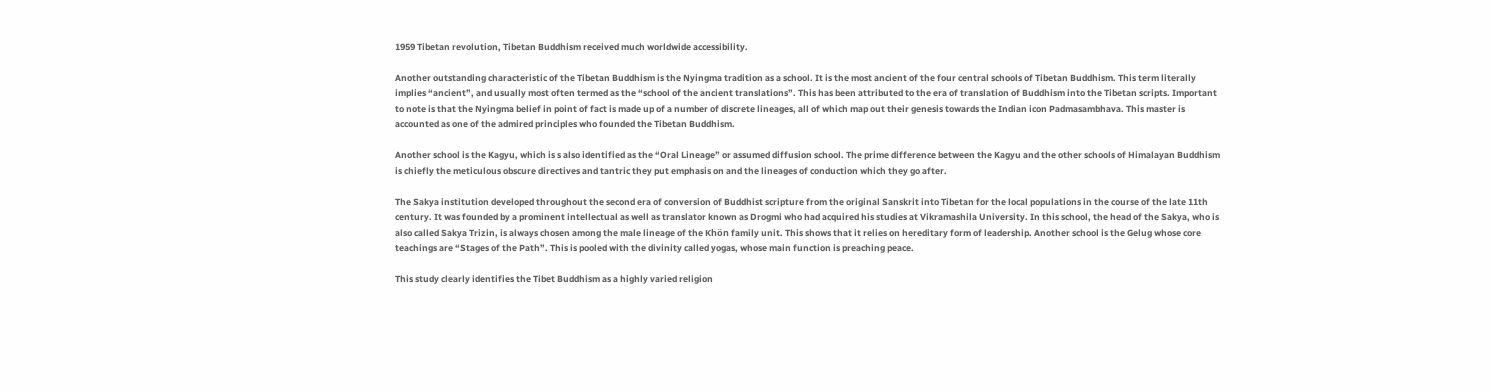1959 Tibetan revolution, Tibetan Buddhism received much worldwide accessibility.

Another outstanding characteristic of the Tibetan Buddhism is the Nyingma tradition as a school. It is the most ancient of the four central schools of Tibetan Buddhism. This term literally implies “ancient”, and usually most often termed as the “school of the ancient translations”. This has been attributed to the era of translation of Buddhism into the Tibetan scripts. Important to note is that the Nyingma belief in point of fact is made up of a number of discrete lineages, all of which map out their genesis towards the Indian icon Padmasambhava. This master is accounted as one of the admired principles who founded the Tibetan Buddhism.

Another school is the Kagyu, which is s also identified as the “Oral Lineage” or assumed diffusion school. The prime difference between the Kagyu and the other schools of Himalayan Buddhism is chiefly the meticulous obscure directives and tantric they put emphasis on and the lineages of conduction which they go after.

The Sakya institution developed throughout the second era of conversion of Buddhist scripture from the original Sanskrit into Tibetan for the local populations in the course of the late 11th century. It was founded by a prominent intellectual as well as translator known as Drogmi who had acquired his studies at Vikramashila University. In this school, the head of the Sakya, who is also called Sakya Trizin, is always chosen among the male lineage of the Khön family unit. This shows that it relies on hereditary form of leadership. Another school is the Gelug whose core teachings are “Stages of the Path”. This is pooled with the divinity called yogas, whose main function is preaching peace.

This study clearly identifies the Tibet Buddhism as a highly varied religion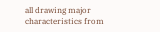all drawing major characteristics from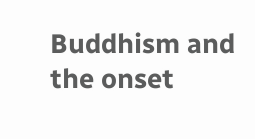Buddhism and the onset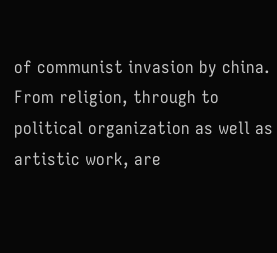of communist invasion by china. From religion, through to political organization as well as artistic work, are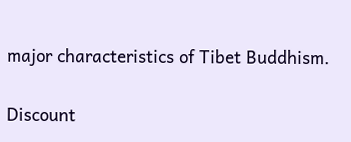major characteristics of Tibet Buddhism.

Discount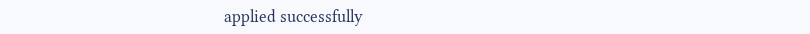applied successfully